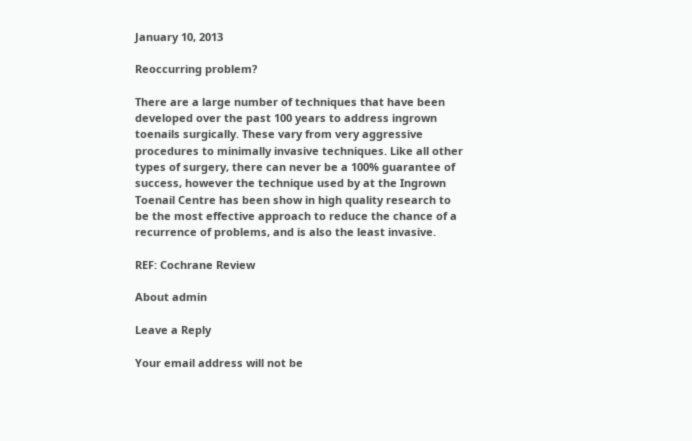January 10, 2013

Reoccurring problem?

There are a large number of techniques that have been developed over the past 100 years to address ingrown toenails surgically. These vary from very aggressive procedures to minimally invasive techniques. Like all other types of surgery, there can never be a 100% guarantee of success, however the technique used by at the Ingrown Toenail Centre has been show in high quality research to be the most effective approach to reduce the chance of a recurrence of problems, and is also the least invasive.

REF: Cochrane Review

About admin

Leave a Reply

Your email address will not be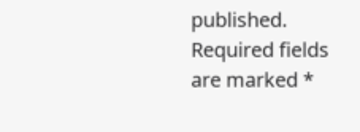published. Required fields are marked *